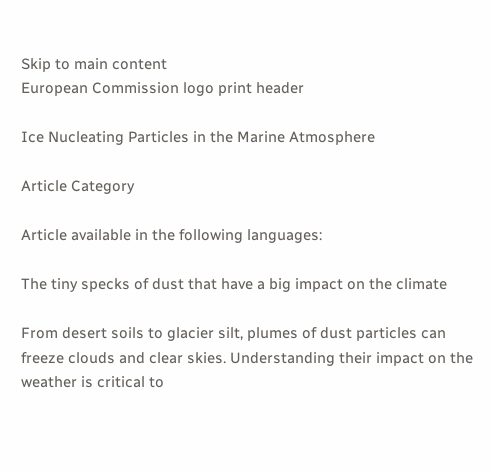Skip to main content
European Commission logo print header

Ice Nucleating Particles in the Marine Atmosphere

Article Category

Article available in the following languages:

The tiny specks of dust that have a big impact on the climate

From desert soils to glacier silt, plumes of dust particles can freeze clouds and clear skies. Understanding their impact on the weather is critical to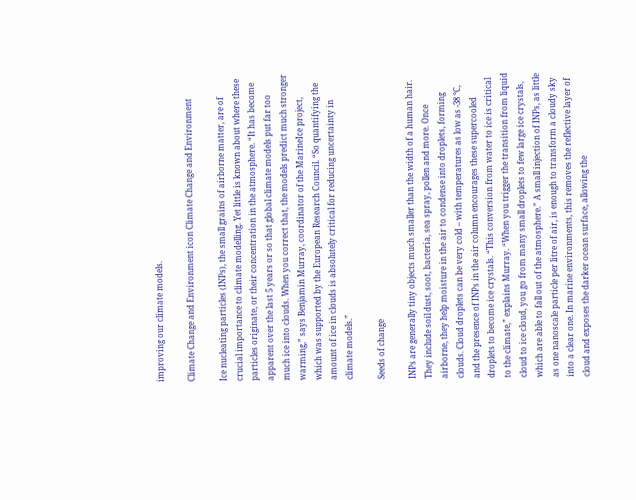improving our climate models.

Climate Change and Environment icon Climate Change and Environment

Ice nucleating particles (INPs), the small grains of airborne matter, are of crucial importance to climate modelling. Yet little is known about where these particles originate, or their concentration in the atmosphere. “It has become apparent over the last 5 years or so that global climate models put far too much ice into clouds. When you correct that, the models predict much stronger warming,” says Benjamin Murray, coordinator of the MarineIce project, which was supported by the European Research Council. “So quantifying the amount of ice in clouds is absolutely critical for reducing uncertainty in climate models.”

Seeds of change

INPs are generally tiny objects much smaller than the width of a human hair. They include soil dust, soot, bacteria, sea spray, pollen and more. Once airborne, they help moisture in the air to condense into droplets, forming clouds. Cloud droplets can be very cold – with temperatures as low as -38 °C, and the presence of INPs in the air column encourages these supercooled droplets to become ice crystals. “This conversion from water to ice is critical to the climate,” explains Murray. “When you trigger the transition from liquid cloud to ice cloud, you go from many small droplets to few large ice crystals, which are able to fall out of the atmosphere.” A small injection of INPs, as little as one nanoscale particle per litre of air, is enough to transform a cloudy sky into a clear one. In marine environments, this removes the reflective layer of cloud and exposes the darker ocean surface, allowing the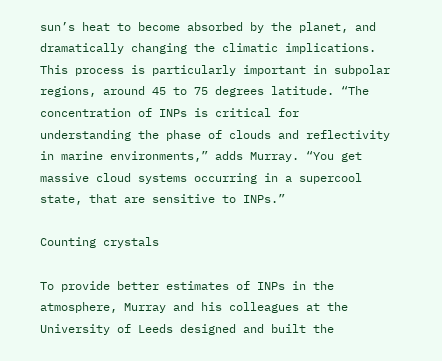sun’s heat to become absorbed by the planet, and dramatically changing the climatic implications. This process is particularly important in subpolar regions, around 45 to 75 degrees latitude. “The concentration of INPs is critical for understanding the phase of clouds and reflectivity in marine environments,” adds Murray. “You get massive cloud systems occurring in a supercool state, that are sensitive to INPs.”

Counting crystals

To provide better estimates of INPs in the atmosphere, Murray and his colleagues at the University of Leeds designed and built the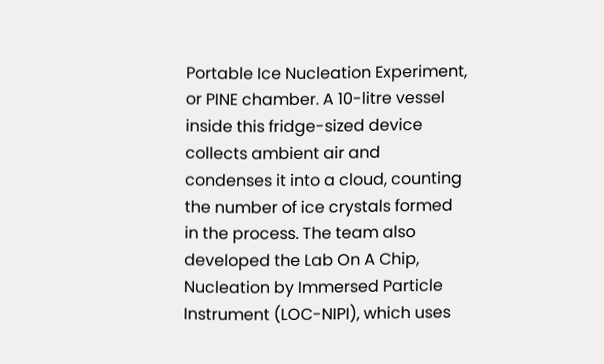Portable Ice Nucleation Experiment, or PINE chamber. A 10-litre vessel inside this fridge-sized device collects ambient air and condenses it into a cloud, counting the number of ice crystals formed in the process. The team also developed the Lab On A Chip, Nucleation by Immersed Particle Instrument (LOC-NIPI), which uses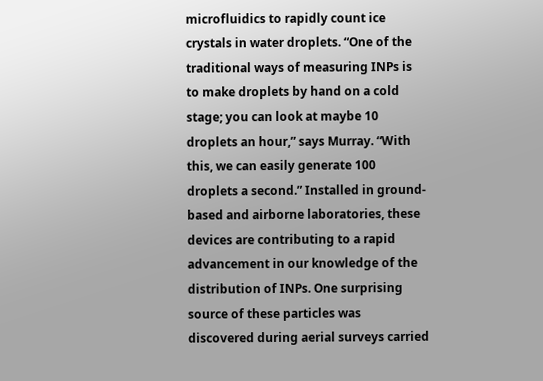microfluidics to rapidly count ice crystals in water droplets. “One of the traditional ways of measuring INPs is to make droplets by hand on a cold stage; you can look at maybe 10 droplets an hour,” says Murray. “With this, we can easily generate 100 droplets a second.” Installed in ground-based and airborne laboratories, these devices are contributing to a rapid advancement in our knowledge of the distribution of INPs. One surprising source of these particles was discovered during aerial surveys carried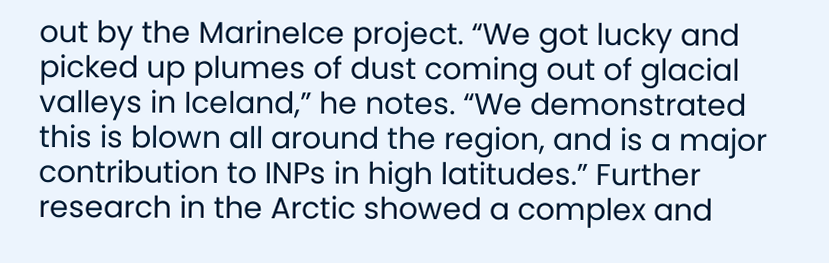out by the MarineIce project. “We got lucky and picked up plumes of dust coming out of glacial valleys in Iceland,” he notes. “We demonstrated this is blown all around the region, and is a major contribution to INPs in high latitudes.” Further research in the Arctic showed a complex and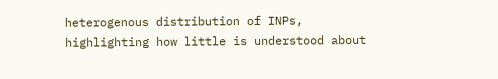heterogenous distribution of INPs, highlighting how little is understood about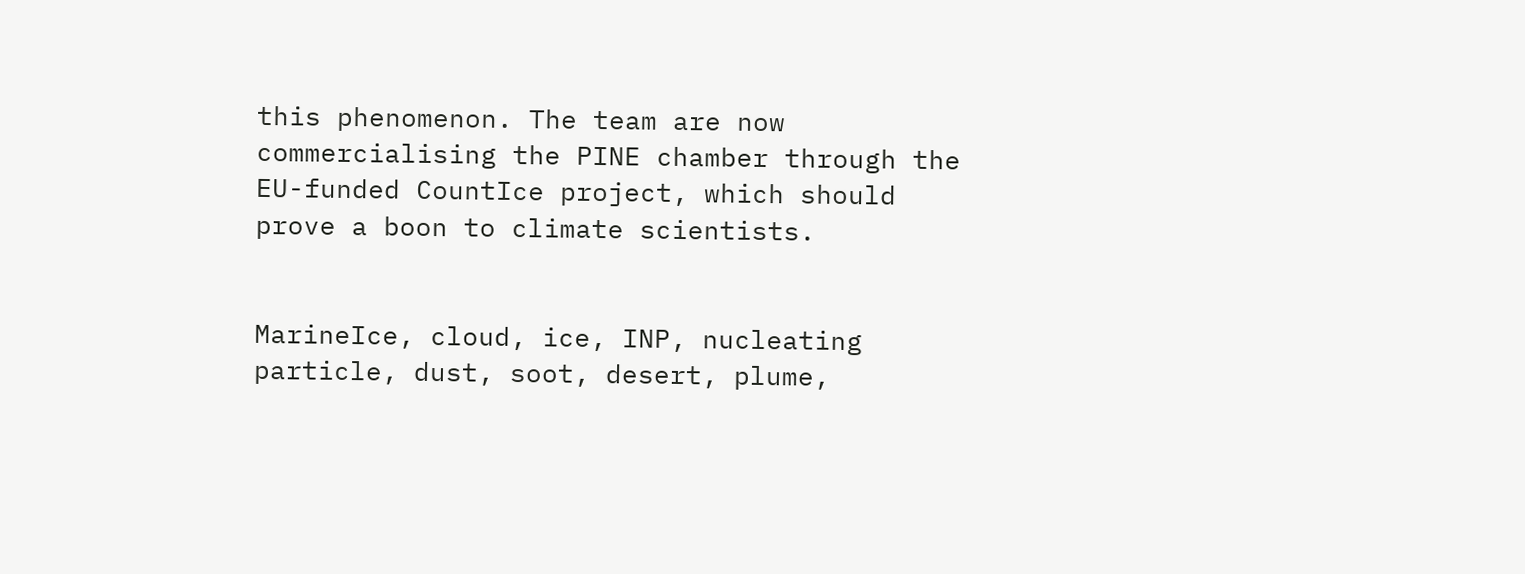this phenomenon. The team are now commercialising the PINE chamber through the EU-funded CountIce project, which should prove a boon to climate scientists.


MarineIce, cloud, ice, INP, nucleating particle, dust, soot, desert, plume,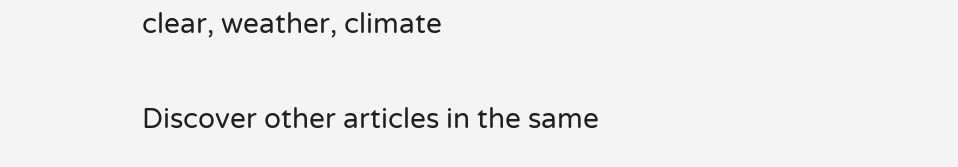clear, weather, climate

Discover other articles in the same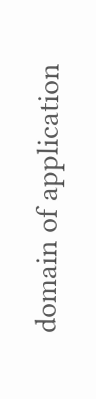domain of application